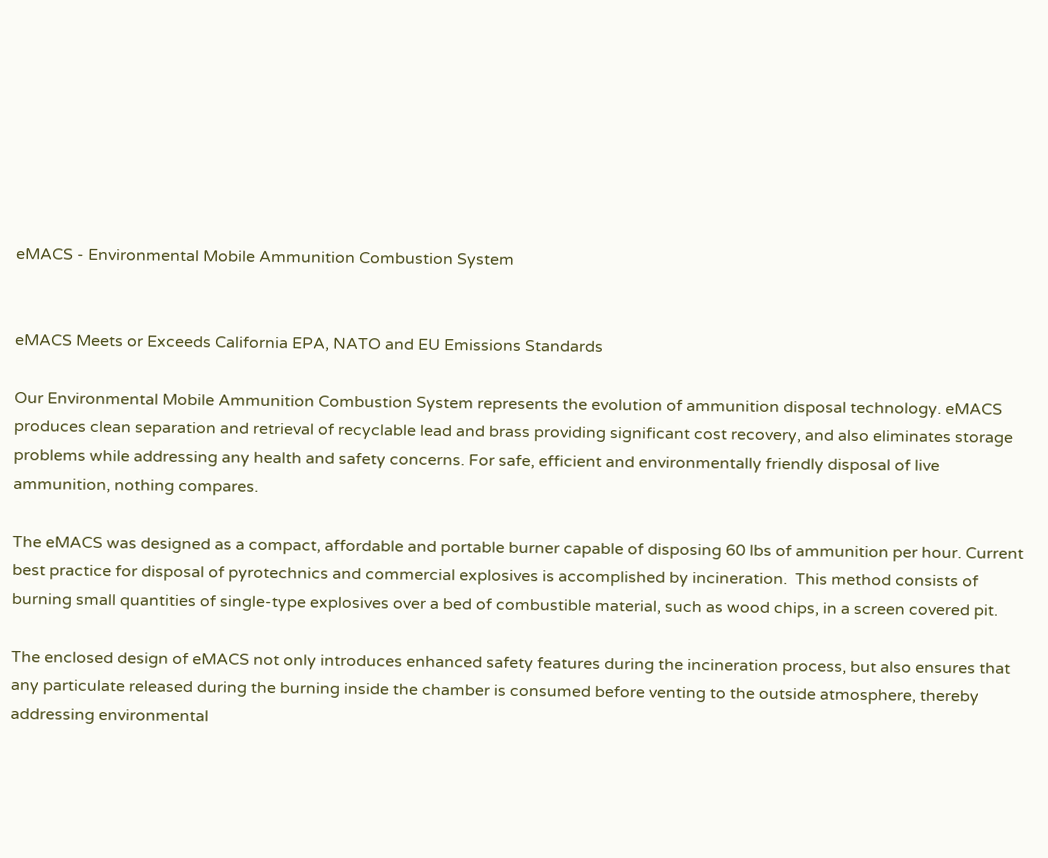eMACS - Environmental Mobile Ammunition Combustion System


eMACS Meets or Exceeds California EPA, NATO and EU Emissions Standards

Our Environmental Mobile Ammunition Combustion System represents the evolution of ammunition disposal technology. eMACS produces clean separation and retrieval of recyclable lead and brass providing significant cost recovery, and also eliminates storage problems while addressing any health and safety concerns. For safe, efficient and environmentally friendly disposal of live ammunition, nothing compares.

The eMACS was designed as a compact, affordable and portable burner capable of disposing 60 lbs of ammunition per hour. Current best practice for disposal of pyrotechnics and commercial explosives is accomplished by incineration.  This method consists of burning small quantities of single-type explosives over a bed of combustible material, such as wood chips, in a screen covered pit.

The enclosed design of eMACS not only introduces enhanced safety features during the incineration process, but also ensures that any particulate released during the burning inside the chamber is consumed before venting to the outside atmosphere, thereby addressing environmental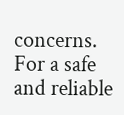concerns. For a safe and reliable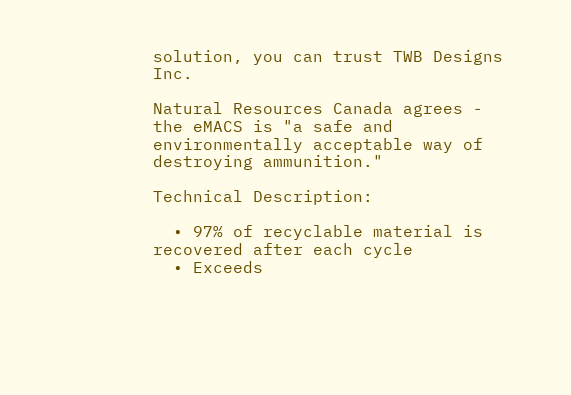solution, you can trust TWB Designs Inc.

Natural Resources Canada agrees - the eMACS is "a safe and environmentally acceptable way of destroying ammunition."

Technical Description:

  • 97% of recyclable material is recovered after each cycle
  • Exceeds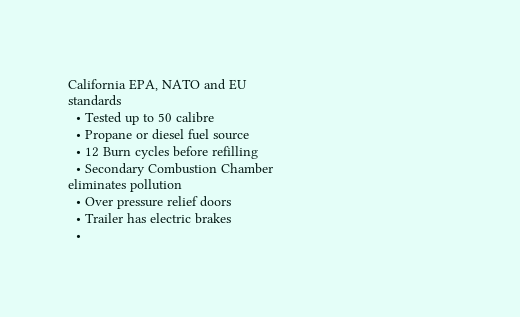California EPA, NATO and EU standards
  • Tested up to 50 calibre
  • Propane or diesel fuel source
  • 12 Burn cycles before refilling
  • Secondary Combustion Chamber eliminates pollution
  • Over pressure relief doors
  • Trailer has electric brakes
  •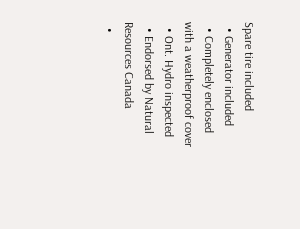Spare tire included
  • Generator included
  • Completely enclosed with a weatherproof cover
  • Ont. Hydro inspected
  • Endorsed by Natural Resources Canada
  •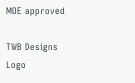MOE approved

TWB Designs Logo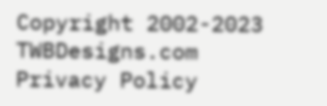Copyright 2002-2023 TWBDesigns.com
Privacy Policy